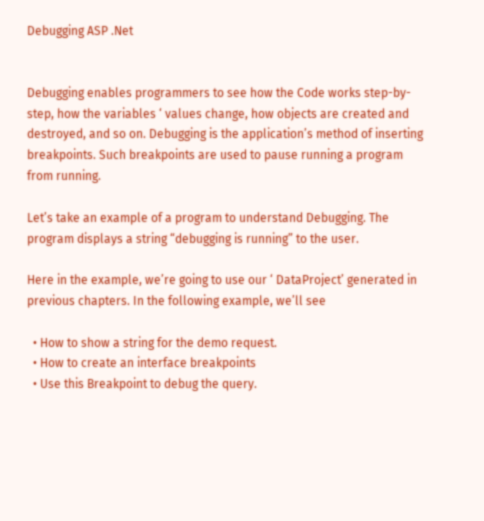Debugging ASP .Net


Debugging enables programmers to see how the Code works step-by-step, how the variables ‘ values change, how objects are created and destroyed, and so on. Debugging is the application’s method of inserting breakpoints. Such breakpoints are used to pause running a program from running.

Let’s take an example of a program to understand Debugging. The program displays a string “debugging is running” to the user.

Here in the example, we’re going to use our ‘ DataProject’ generated in previous chapters. In the following example, we’ll see

  • How to show a string for the demo request.
  • How to create an interface breakpoints
  • Use this Breakpoint to debug the query.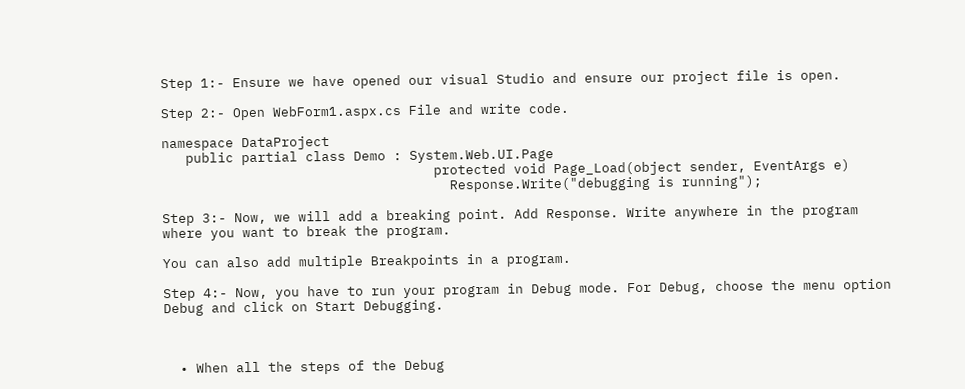Step 1:- Ensure we have opened our visual Studio and ensure our project file is open.

Step 2:- Open WebForm1.aspx.cs File and write code.

namespace DataProject
   public partial class Demo : System.Web.UI.Page
                                  protected void Page_Load(object sender, EventArgs e)
                                    Response.Write("debugging is running");

Step 3:- Now, we will add a breaking point. Add Response. Write anywhere in the program where you want to break the program.

You can also add multiple Breakpoints in a program.

Step 4:- Now, you have to run your program in Debug mode. For Debug, choose the menu option Debug and click on Start Debugging.



  • When all the steps of the Debug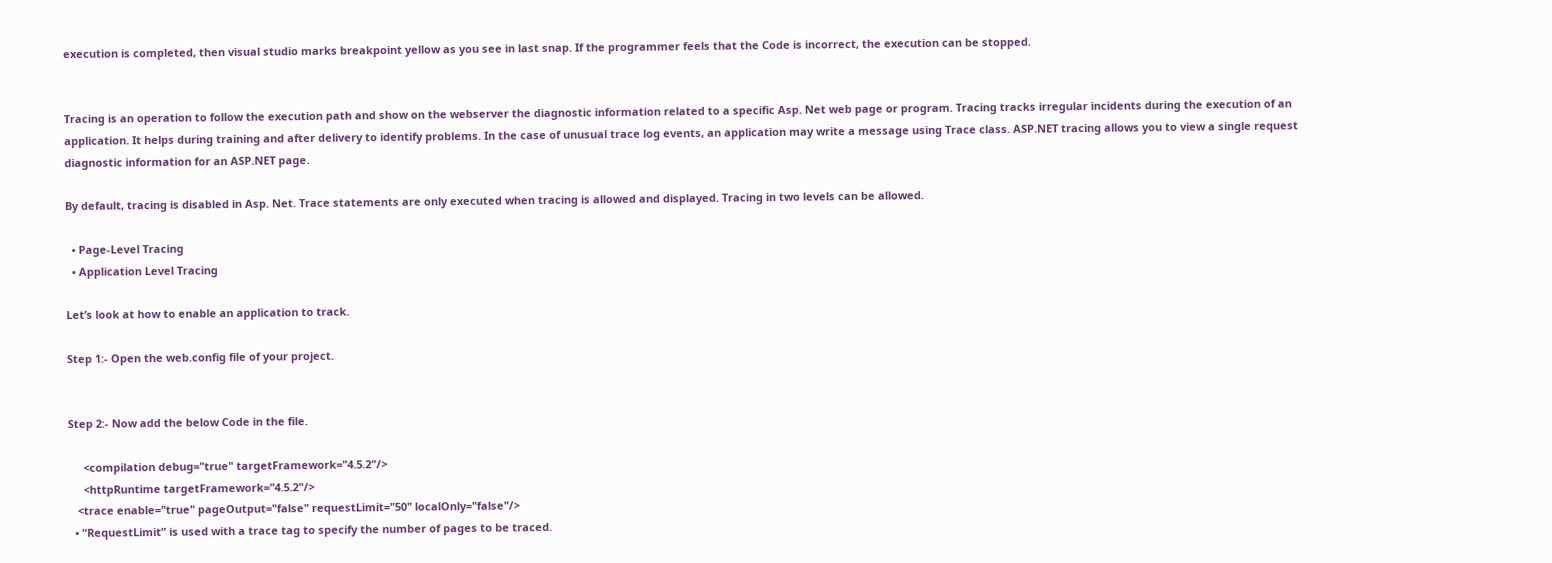execution is completed, then visual studio marks breakpoint yellow as you see in last snap. If the programmer feels that the Code is incorrect, the execution can be stopped.


Tracing is an operation to follow the execution path and show on the webserver the diagnostic information related to a specific Asp. Net web page or program. Tracing tracks irregular incidents during the execution of an application. It helps during training and after delivery to identify problems. In the case of unusual trace log events, an application may write a message using Trace class. ASP.NET tracing allows you to view a single request diagnostic information for an ASP.NET page.

By default, tracing is disabled in Asp. Net. Trace statements are only executed when tracing is allowed and displayed. Tracing in two levels can be allowed.

  • Page-Level Tracing
  • Application Level Tracing

Let’s look at how to enable an application to track.

Step 1:- Open the web.config file of your project.


Step 2:- Now add the below Code in the file.

     <compilation debug="true" targetFramework="4.5.2"/>
     <httpRuntime targetFramework="4.5.2"/>
   <trace enable="true" pageOutput="false" requestLimit="50" localOnly="false"/>
  • “RequestLimit” is used with a trace tag to specify the number of pages to be traced.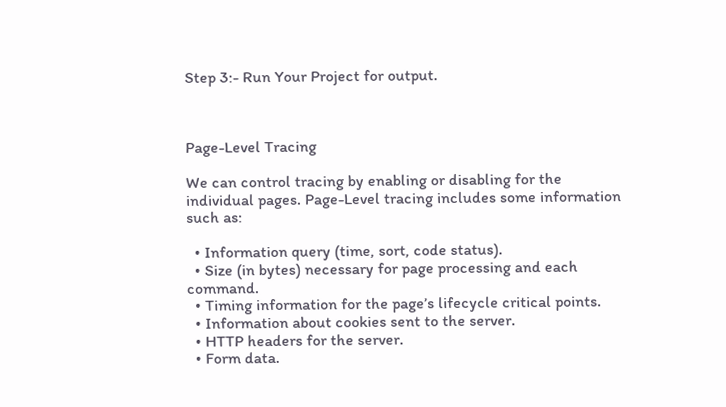Step 3:- Run Your Project for output.



Page-Level Tracing

We can control tracing by enabling or disabling for the individual pages. Page-Level tracing includes some information such as:

  • Information query (time, sort, code status).
  • Size (in bytes) necessary for page processing and each command.
  • Timing information for the page’s lifecycle critical points.
  • Information about cookies sent to the server.
  • HTTP headers for the server.
  • Form data.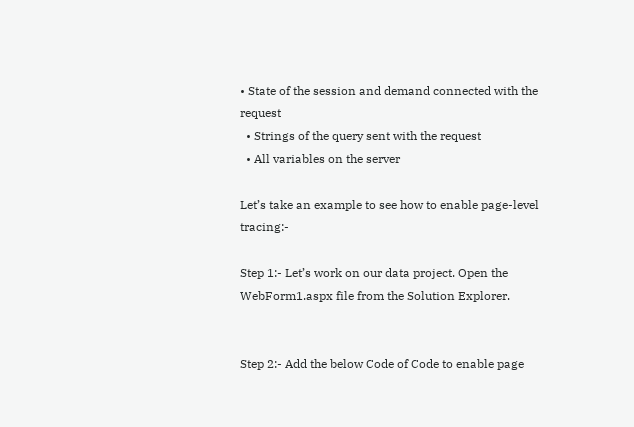• State of the session and demand connected with the request
  • Strings of the query sent with the request
  • All variables on the server

Let’s take an example to see how to enable page-level tracing:-

Step 1:- Let’s work on our data project. Open the WebForm1.aspx file from the Solution Explorer.


Step 2:- Add the below Code of Code to enable page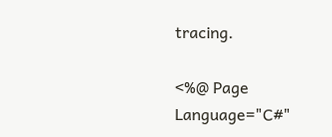tracing.

<%@ Page Language="C#"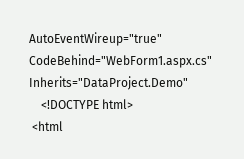AutoEventWireup="true"
CodeBehind="WebForm1.aspx.cs" Inherits="DataProject.Demo"
    <!DOCTYPE html>
 <html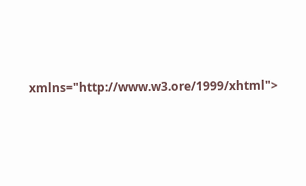xmlns="http://www.w3.ore/1999/xhtml">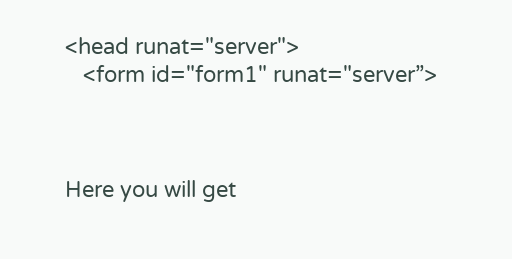<head runat="server">
   <form id="form1" runat="server”>



Here you will get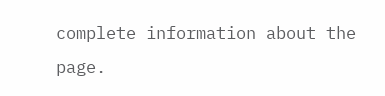complete information about the page.